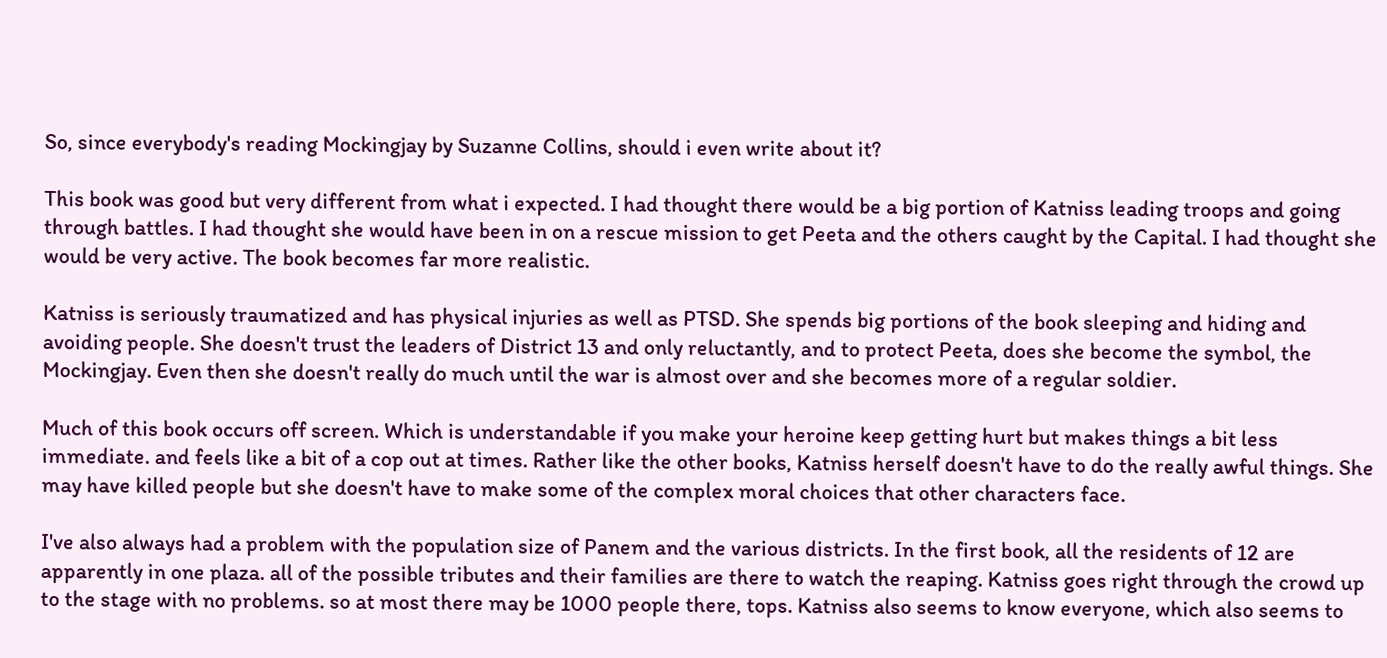So, since everybody's reading Mockingjay by Suzanne Collins, should i even write about it?

This book was good but very different from what i expected. I had thought there would be a big portion of Katniss leading troops and going through battles. I had thought she would have been in on a rescue mission to get Peeta and the others caught by the Capital. I had thought she would be very active. The book becomes far more realistic.

Katniss is seriously traumatized and has physical injuries as well as PTSD. She spends big portions of the book sleeping and hiding and avoiding people. She doesn't trust the leaders of District 13 and only reluctantly, and to protect Peeta, does she become the symbol, the Mockingjay. Even then she doesn't really do much until the war is almost over and she becomes more of a regular soldier.

Much of this book occurs off screen. Which is understandable if you make your heroine keep getting hurt but makes things a bit less immediate. and feels like a bit of a cop out at times. Rather like the other books, Katniss herself doesn't have to do the really awful things. She may have killed people but she doesn't have to make some of the complex moral choices that other characters face.

I've also always had a problem with the population size of Panem and the various districts. In the first book, all the residents of 12 are apparently in one plaza. all of the possible tributes and their families are there to watch the reaping. Katniss goes right through the crowd up to the stage with no problems. so at most there may be 1000 people there, tops. Katniss also seems to know everyone, which also seems to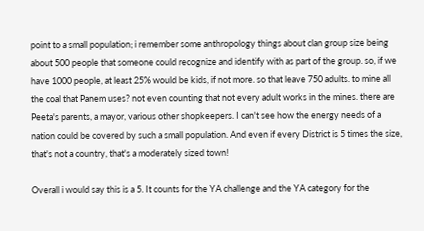point to a small population; i remember some anthropology things about clan group size being about 500 people that someone could recognize and identify with as part of the group. so, if we have 1000 people, at least 25% would be kids, if not more. so that leave 750 adults. to mine all the coal that Panem uses? not even counting that not every adult works in the mines. there are Peeta's parents, a mayor, various other shopkeepers. I can't see how the energy needs of a nation could be covered by such a small population. And even if every District is 5 times the size, that's not a country, that's a moderately sized town!

Overall i would say this is a 5. It counts for the YA challenge and the YA category for the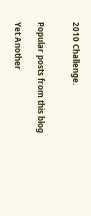2010 Challenge.


Popular posts from this blog

Yet Another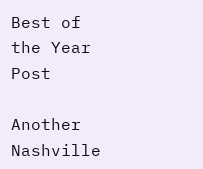Best of the Year Post

Another Nashville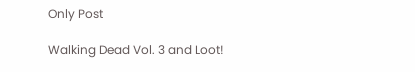Only Post

Walking Dead Vol. 3 and Loot!